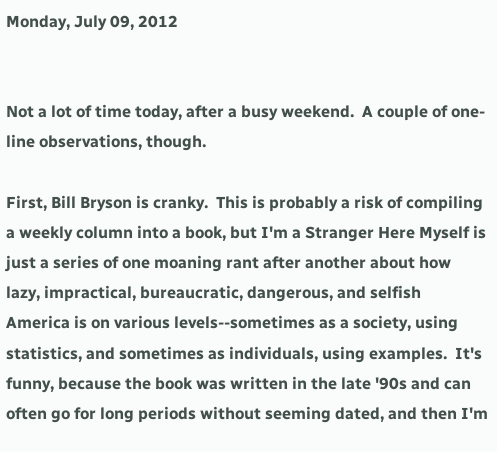Monday, July 09, 2012


Not a lot of time today, after a busy weekend.  A couple of one-line observations, though.

First, Bill Bryson is cranky.  This is probably a risk of compiling a weekly column into a book, but I'm a Stranger Here Myself is just a series of one moaning rant after another about how lazy, impractical, bureaucratic, dangerous, and selfish America is on various levels--sometimes as a society, using statistics, and sometimes as individuals, using examples.  It's funny, because the book was written in the late '90s and can often go for long periods without seeming dated, and then I'm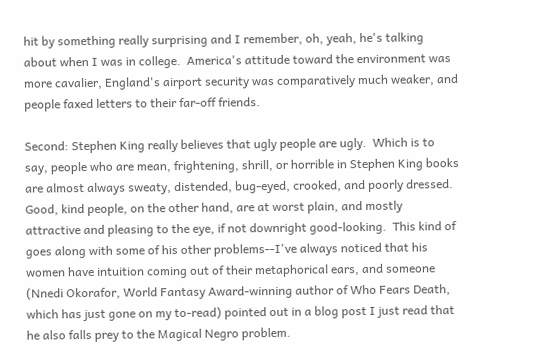hit by something really surprising and I remember, oh, yeah, he's talking about when I was in college.  America's attitude toward the environment was more cavalier, England's airport security was comparatively much weaker, and people faxed letters to their far-off friends.

Second: Stephen King really believes that ugly people are ugly.  Which is to say, people who are mean, frightening, shrill, or horrible in Stephen King books are almost always sweaty, distended, bug-eyed, crooked, and poorly dressed.  Good, kind people, on the other hand, are at worst plain, and mostly attractive and pleasing to the eye, if not downright good-looking.  This kind of goes along with some of his other problems--I've always noticed that his women have intuition coming out of their metaphorical ears, and someone (Nnedi Okorafor, World Fantasy Award-winning author of Who Fears Death, which has just gone on my to-read) pointed out in a blog post I just read that he also falls prey to the Magical Negro problem.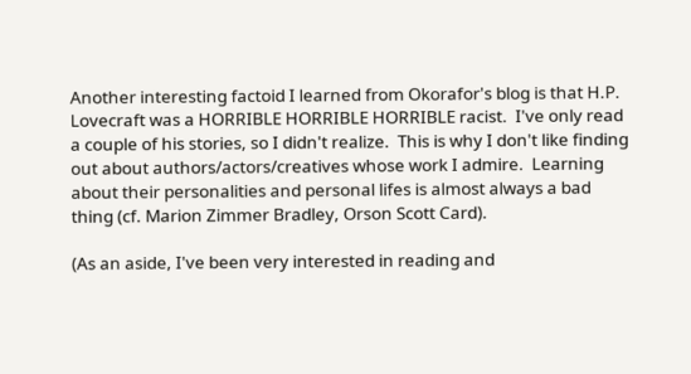Another interesting factoid I learned from Okorafor's blog is that H.P. Lovecraft was a HORRIBLE HORRIBLE HORRIBLE racist.  I've only read a couple of his stories, so I didn't realize.  This is why I don't like finding out about authors/actors/creatives whose work I admire.  Learning about their personalities and personal lifes is almost always a bad thing (cf. Marion Zimmer Bradley, Orson Scott Card).

(As an aside, I've been very interested in reading and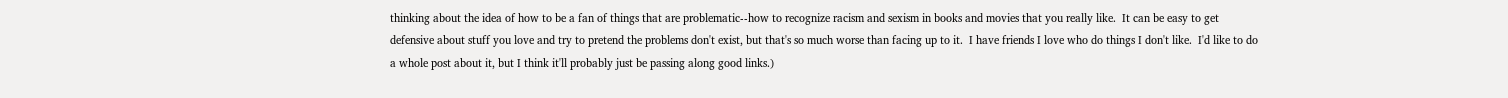thinking about the idea of how to be a fan of things that are problematic--how to recognize racism and sexism in books and movies that you really like.  It can be easy to get defensive about stuff you love and try to pretend the problems don't exist, but that's so much worse than facing up to it.  I have friends I love who do things I don't like.  I'd like to do a whole post about it, but I think it'll probably just be passing along good links.)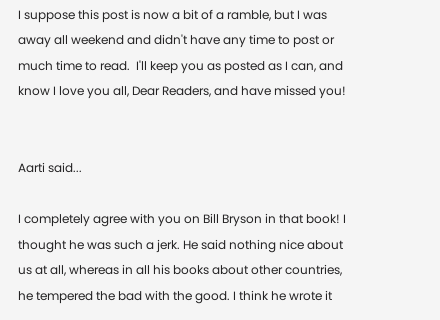I suppose this post is now a bit of a ramble, but I was away all weekend and didn't have any time to post or much time to read.  I'll keep you as posted as I can, and know I love you all, Dear Readers, and have missed you!


Aarti said...

I completely agree with you on Bill Bryson in that book! I thought he was such a jerk. He said nothing nice about us at all, whereas in all his books about other countries, he tempered the bad with the good. I think he wrote it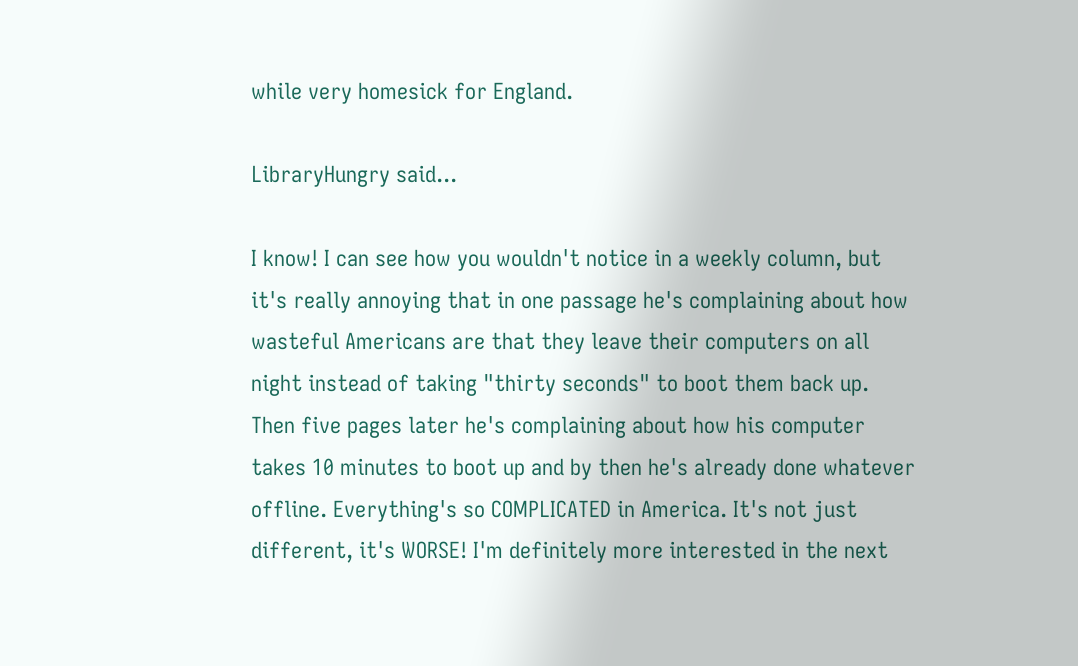while very homesick for England.

LibraryHungry said...

I know! I can see how you wouldn't notice in a weekly column, but it's really annoying that in one passage he's complaining about how wasteful Americans are that they leave their computers on all night instead of taking "thirty seconds" to boot them back up. Then five pages later he's complaining about how his computer takes 10 minutes to boot up and by then he's already done whatever offline. Everything's so COMPLICATED in America. It's not just different, it's WORSE! I'm definitely more interested in the next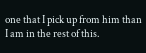one that I pick up from him than I am in the rest of this.